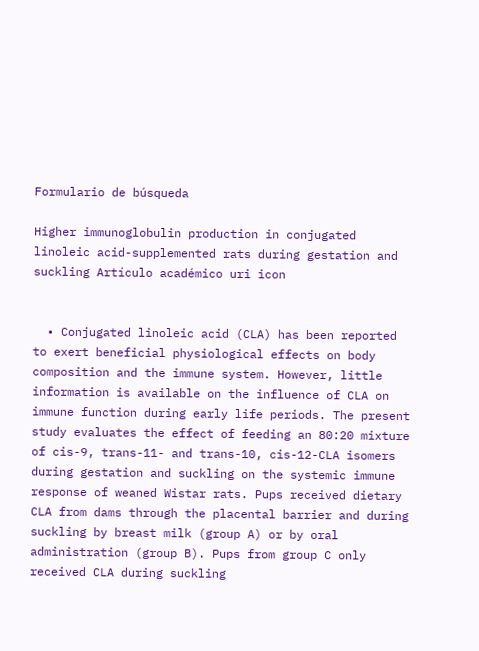Formulario de búsqueda

Higher immunoglobulin production in conjugated linoleic acid-supplemented rats during gestation and suckling Artículo académico uri icon


  • Conjugated linoleic acid (CLA) has been reported to exert beneficial physiological effects on body composition and the immune system. However, little information is available on the influence of CLA on immune function during early life periods. The present study evaluates the effect of feeding an 80:20 mixture of cis-9, trans-11- and trans-10, cis-12-CLA isomers during gestation and suckling on the systemic immune response of weaned Wistar rats. Pups received dietary CLA from dams through the placental barrier and during suckling by breast milk (group A) or by oral administration (group B). Pups from group C only received CLA during suckling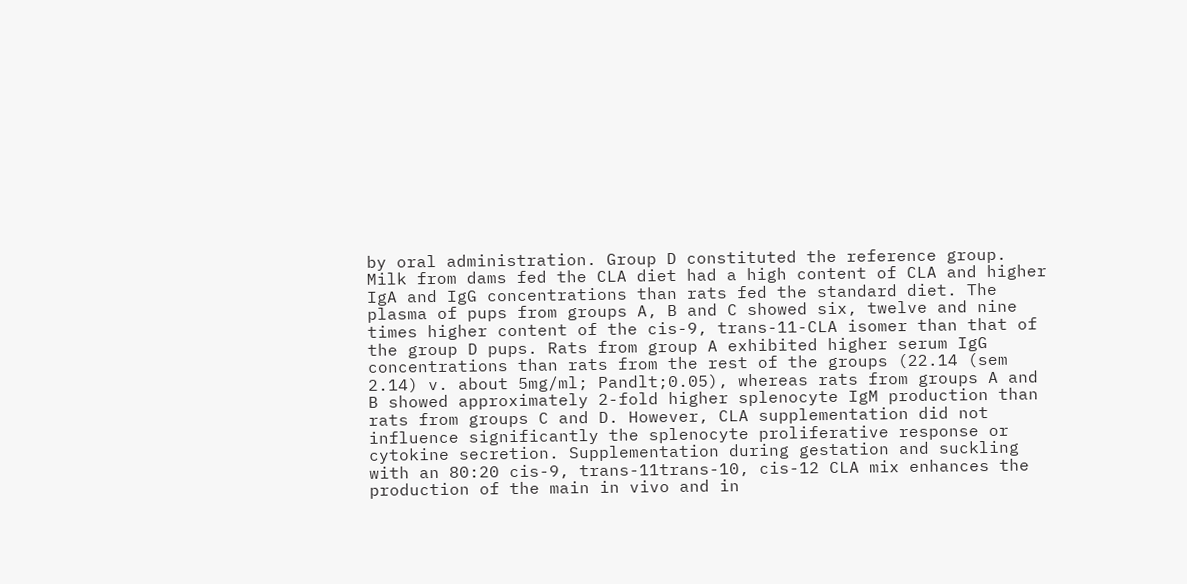by oral administration. Group D constituted the reference group. Milk from dams fed the CLA diet had a high content of CLA and higher IgA and IgG concentrations than rats fed the standard diet. The plasma of pups from groups A, B and C showed six, twelve and nine times higher content of the cis-9, trans-11-CLA isomer than that of the group D pups. Rats from group A exhibited higher serum IgG concentrations than rats from the rest of the groups (22.14 (sem 2.14) v. about 5mg/ml; Pandlt;0.05), whereas rats from groups A and B showed approximately 2-fold higher splenocyte IgM production than rats from groups C and D. However, CLA supplementation did not influence significantly the splenocyte proliferative response or cytokine secretion. Supplementation during gestation and suckling with an 80:20 cis-9, trans-11trans-10, cis-12 CLA mix enhances the production of the main in vivo and in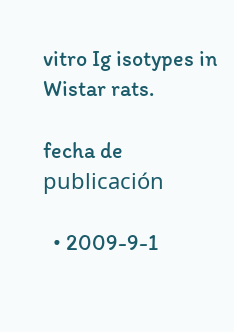vitro Ig isotypes in Wistar rats.

fecha de publicación

  • 2009-9-1